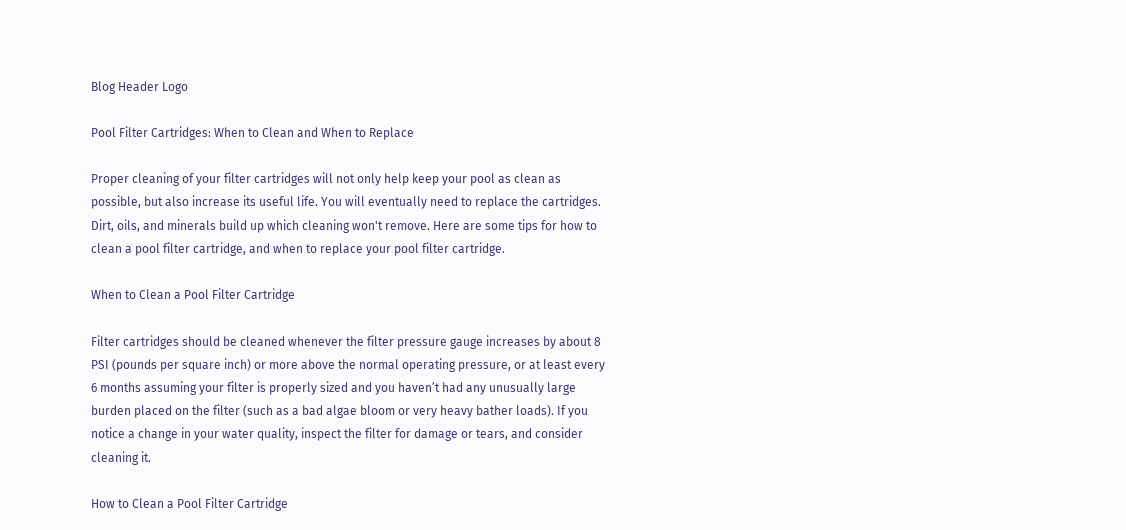Blog Header Logo

Pool Filter Cartridges: When to Clean and When to Replace

Proper cleaning of your filter cartridges will not only help keep your pool as clean as possible, but also increase its useful life. You will eventually need to replace the cartridges. Dirt, oils, and minerals build up which cleaning won't remove. Here are some tips for how to clean a pool filter cartridge, and when to replace your pool filter cartridge.

When to Clean a Pool Filter Cartridge

Filter cartridges should be cleaned whenever the filter pressure gauge increases by about 8 PSI (pounds per square inch) or more above the normal operating pressure, or at least every 6 months assuming your filter is properly sized and you haven’t had any unusually large burden placed on the filter (such as a bad algae bloom or very heavy bather loads). If you notice a change in your water quality, inspect the filter for damage or tears, and consider cleaning it.

How to Clean a Pool Filter Cartridge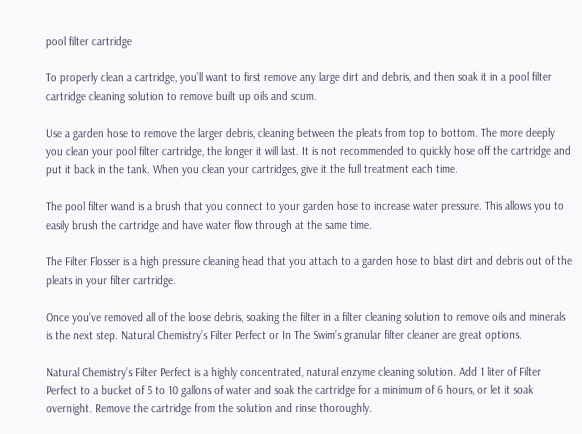pool filter cartridge

To properly clean a cartridge, you’ll want to first remove any large dirt and debris, and then soak it in a pool filter cartridge cleaning solution to remove built up oils and scum.

Use a garden hose to remove the larger debris, cleaning between the pleats from top to bottom. The more deeply you clean your pool filter cartridge, the longer it will last. It is not recommended to quickly hose off the cartridge and put it back in the tank. When you clean your cartridges, give it the full treatment each time.

The pool filter wand is a brush that you connect to your garden hose to increase water pressure. This allows you to easily brush the cartridge and have water flow through at the same time.

The Filter Flosser is a high pressure cleaning head that you attach to a garden hose to blast dirt and debris out of the pleats in your filter cartridge.

Once you’ve removed all of the loose debris, soaking the filter in a filter cleaning solution to remove oils and minerals is the next step. Natural Chemistry’s Filter Perfect or In The Swim’s granular filter cleaner are great options.

Natural Chemistry’s Filter Perfect is a highly concentrated, natural enzyme cleaning solution. Add 1 liter of Filter Perfect to a bucket of 5 to 10 gallons of water and soak the cartridge for a minimum of 6 hours, or let it soak overnight. Remove the cartridge from the solution and rinse thoroughly.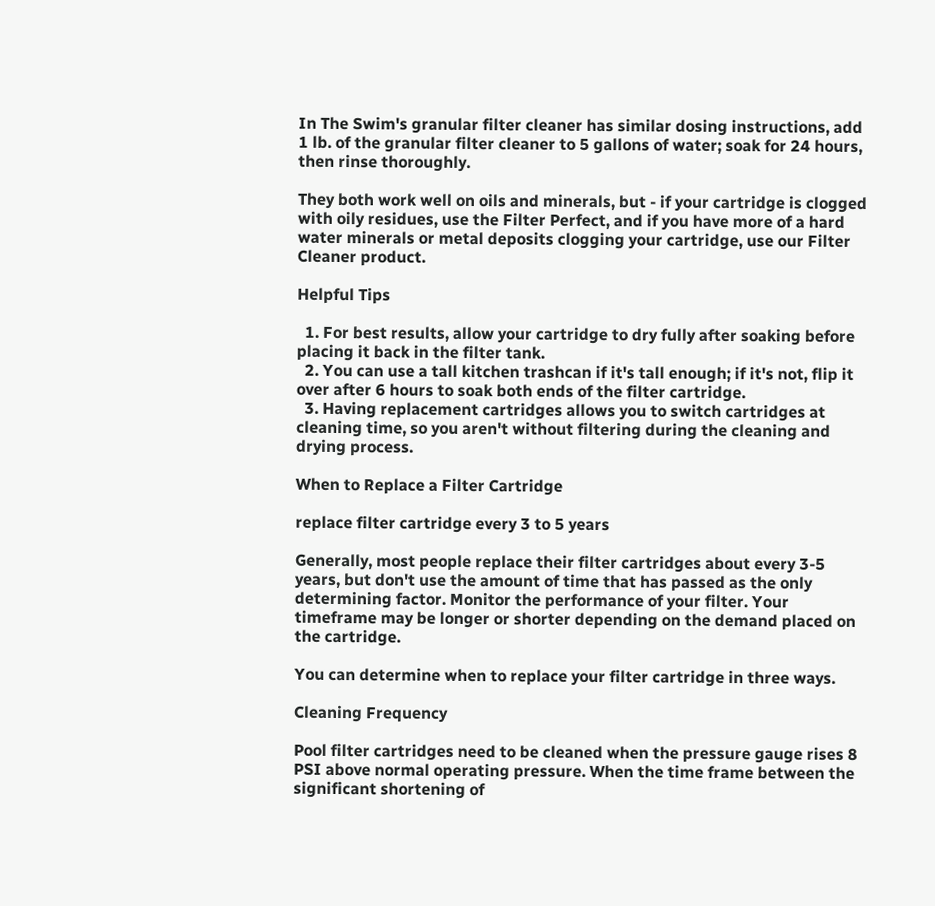In The Swim's granular filter cleaner has similar dosing instructions, add 1 lb. of the granular filter cleaner to 5 gallons of water; soak for 24 hours, then rinse thoroughly.

They both work well on oils and minerals, but - if your cartridge is clogged with oily residues, use the Filter Perfect, and if you have more of a hard water minerals or metal deposits clogging your cartridge, use our Filter Cleaner product.

Helpful Tips

  1. For best results, allow your cartridge to dry fully after soaking before placing it back in the filter tank.
  2. You can use a tall kitchen trashcan if it's tall enough; if it's not, flip it over after 6 hours to soak both ends of the filter cartridge.
  3. Having replacement cartridges allows you to switch cartridges at cleaning time, so you aren't without filtering during the cleaning and drying process.

When to Replace a Filter Cartridge

replace filter cartridge every 3 to 5 years

Generally, most people replace their filter cartridges about every 3-5 years, but don't use the amount of time that has passed as the only determining factor. Monitor the performance of your filter. Your timeframe may be longer or shorter depending on the demand placed on the cartridge.

You can determine when to replace your filter cartridge in three ways.

Cleaning Frequency

Pool filter cartridges need to be cleaned when the pressure gauge rises 8 PSI above normal operating pressure. When the time frame between the significant shortening of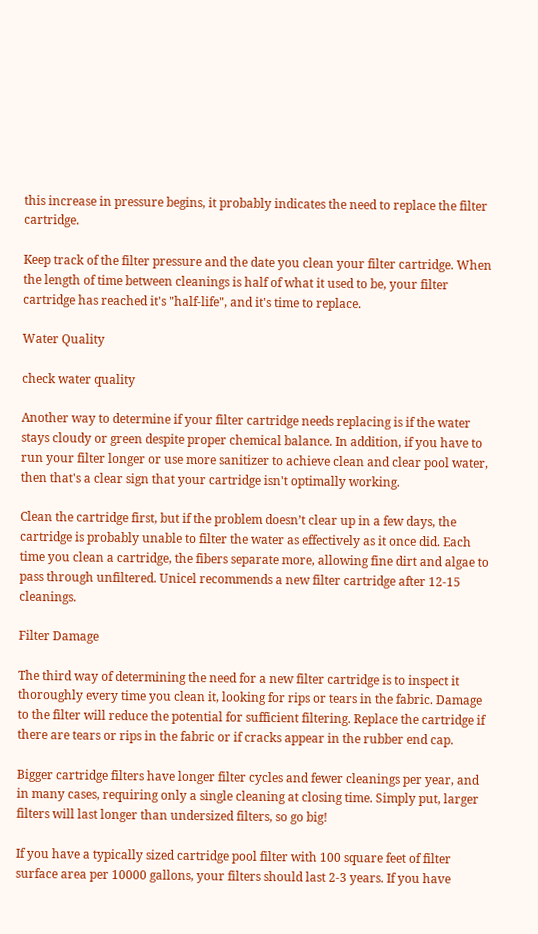this increase in pressure begins, it probably indicates the need to replace the filter cartridge.

Keep track of the filter pressure and the date you clean your filter cartridge. When the length of time between cleanings is half of what it used to be, your filter cartridge has reached it's "half-life", and it's time to replace.

Water Quality

check water quality

Another way to determine if your filter cartridge needs replacing is if the water stays cloudy or green despite proper chemical balance. In addition, if you have to run your filter longer or use more sanitizer to achieve clean and clear pool water, then that's a clear sign that your cartridge isn't optimally working.

Clean the cartridge first, but if the problem doesn’t clear up in a few days, the cartridge is probably unable to filter the water as effectively as it once did. Each time you clean a cartridge, the fibers separate more, allowing fine dirt and algae to pass through unfiltered. Unicel recommends a new filter cartridge after 12-15 cleanings.

Filter Damage

The third way of determining the need for a new filter cartridge is to inspect it thoroughly every time you clean it, looking for rips or tears in the fabric. Damage to the filter will reduce the potential for sufficient filtering. Replace the cartridge if there are tears or rips in the fabric or if cracks appear in the rubber end cap.

Bigger cartridge filters have longer filter cycles and fewer cleanings per year, and in many cases, requiring only a single cleaning at closing time. Simply put, larger filters will last longer than undersized filters, so go big!

If you have a typically sized cartridge pool filter with 100 square feet of filter surface area per 10000 gallons, your filters should last 2-3 years. If you have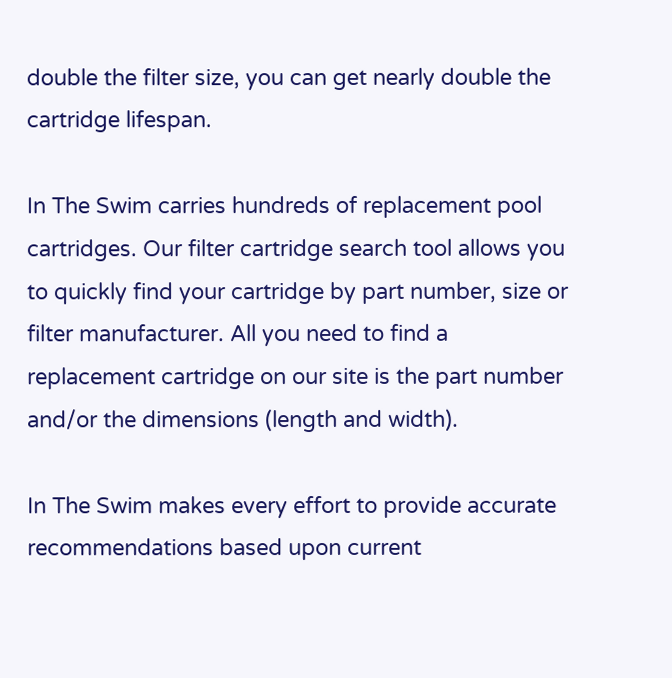double the filter size, you can get nearly double the cartridge lifespan.

In The Swim carries hundreds of replacement pool cartridges. Our filter cartridge search tool allows you to quickly find your cartridge by part number, size or filter manufacturer. All you need to find a replacement cartridge on our site is the part number and/or the dimensions (length and width).

In The Swim makes every effort to provide accurate recommendations based upon current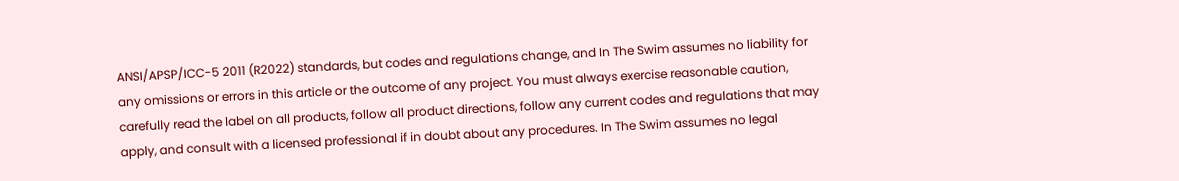ANSI/APSP/ICC-5 2011 (R2022) standards, but codes and regulations change, and In The Swim assumes no liability for any omissions or errors in this article or the outcome of any project. You must always exercise reasonable caution, carefully read the label on all products, follow all product directions, follow any current codes and regulations that may apply, and consult with a licensed professional if in doubt about any procedures. In The Swim assumes no legal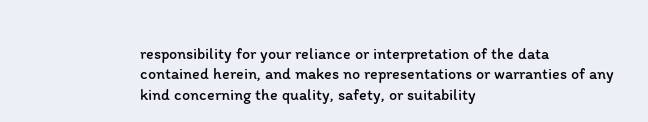responsibility for your reliance or interpretation of the data contained herein, and makes no representations or warranties of any kind concerning the quality, safety, or suitability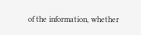of the information, whether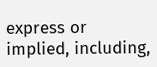express or implied, including,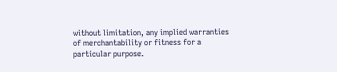without limitation, any implied warranties of merchantability or fitness for a particular purpose.